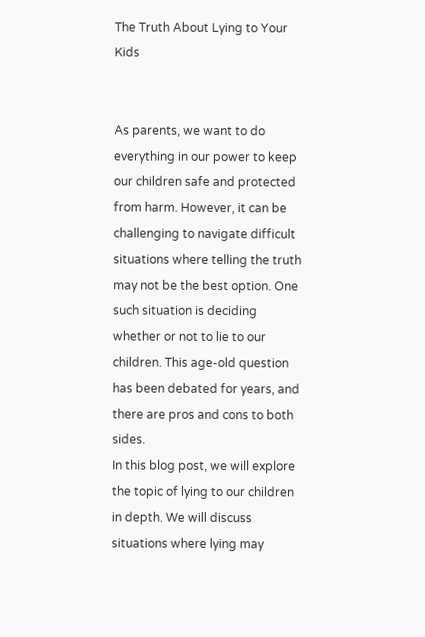The Truth About Lying to Your Kids


As parents, we want to do everything in our power to keep our children safe and protected from harm. However, it can be challenging to navigate difficult situations where telling the truth may not be the best option. One such situation is deciding whether or not to lie to our children. This age-old question has been debated for years, and there are pros and cons to both sides.
In this blog post, we will explore the topic of lying to our children in depth. We will discuss situations where lying may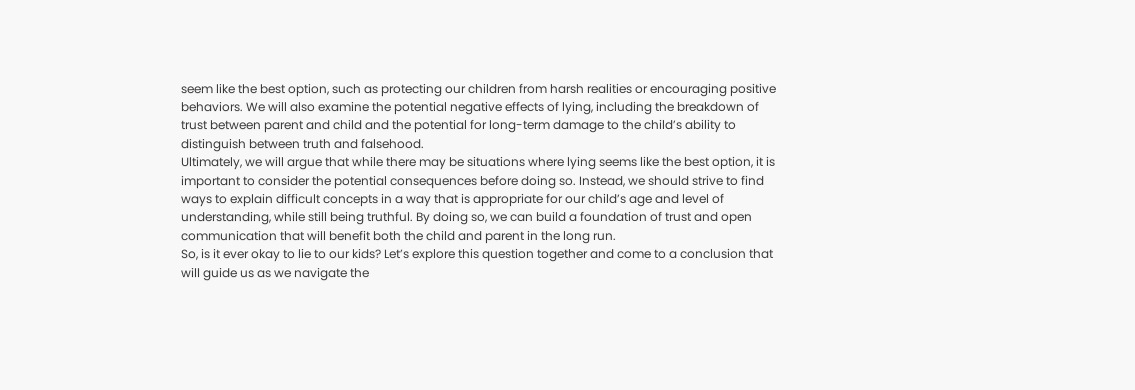seem like the best option, such as protecting our children from harsh realities or encouraging positive behaviors. We will also examine the potential negative effects of lying, including the breakdown of trust between parent and child and the potential for long-term damage to the child’s ability to distinguish between truth and falsehood.
Ultimately, we will argue that while there may be situations where lying seems like the best option, it is important to consider the potential consequences before doing so. Instead, we should strive to find ways to explain difficult concepts in a way that is appropriate for our child’s age and level of understanding, while still being truthful. By doing so, we can build a foundation of trust and open communication that will benefit both the child and parent in the long run.
So, is it ever okay to lie to our kids? Let’s explore this question together and come to a conclusion that will guide us as we navigate the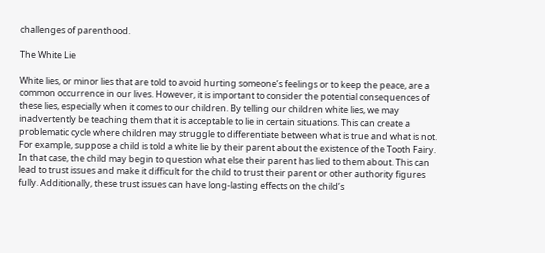challenges of parenthood.

The White Lie

White lies, or minor lies that are told to avoid hurting someone’s feelings or to keep the peace, are a common occurrence in our lives. However, it is important to consider the potential consequences of these lies, especially when it comes to our children. By telling our children white lies, we may inadvertently be teaching them that it is acceptable to lie in certain situations. This can create a problematic cycle where children may struggle to differentiate between what is true and what is not.
For example, suppose a child is told a white lie by their parent about the existence of the Tooth Fairy. In that case, the child may begin to question what else their parent has lied to them about. This can lead to trust issues and make it difficult for the child to trust their parent or other authority figures fully. Additionally, these trust issues can have long-lasting effects on the child’s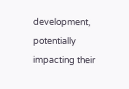development, potentially impacting their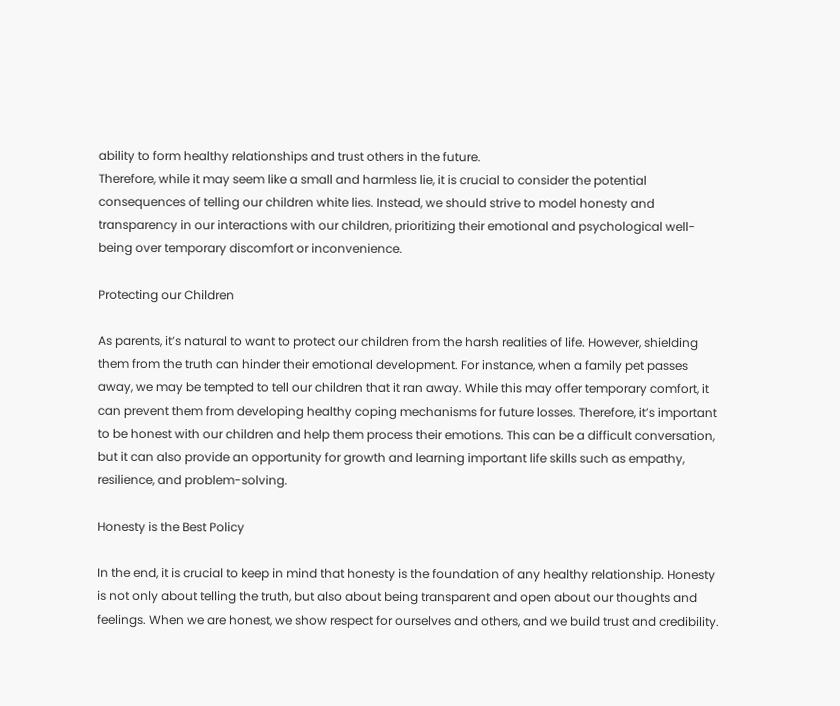ability to form healthy relationships and trust others in the future.
Therefore, while it may seem like a small and harmless lie, it is crucial to consider the potential consequences of telling our children white lies. Instead, we should strive to model honesty and transparency in our interactions with our children, prioritizing their emotional and psychological well-being over temporary discomfort or inconvenience.

Protecting our Children

As parents, it’s natural to want to protect our children from the harsh realities of life. However, shielding them from the truth can hinder their emotional development. For instance, when a family pet passes away, we may be tempted to tell our children that it ran away. While this may offer temporary comfort, it can prevent them from developing healthy coping mechanisms for future losses. Therefore, it’s important to be honest with our children and help them process their emotions. This can be a difficult conversation, but it can also provide an opportunity for growth and learning important life skills such as empathy, resilience, and problem-solving.

Honesty is the Best Policy

In the end, it is crucial to keep in mind that honesty is the foundation of any healthy relationship. Honesty is not only about telling the truth, but also about being transparent and open about our thoughts and feelings. When we are honest, we show respect for ourselves and others, and we build trust and credibility.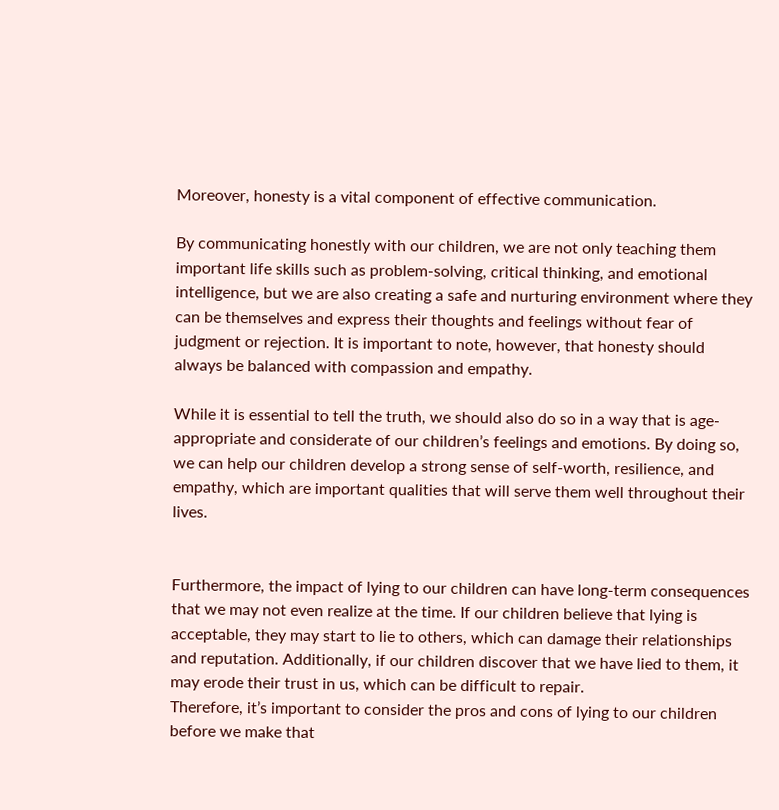Moreover, honesty is a vital component of effective communication.

By communicating honestly with our children, we are not only teaching them important life skills such as problem-solving, critical thinking, and emotional intelligence, but we are also creating a safe and nurturing environment where they can be themselves and express their thoughts and feelings without fear of judgment or rejection. It is important to note, however, that honesty should always be balanced with compassion and empathy.

While it is essential to tell the truth, we should also do so in a way that is age-appropriate and considerate of our children’s feelings and emotions. By doing so, we can help our children develop a strong sense of self-worth, resilience, and empathy, which are important qualities that will serve them well throughout their lives.


Furthermore, the impact of lying to our children can have long-term consequences that we may not even realize at the time. If our children believe that lying is acceptable, they may start to lie to others, which can damage their relationships and reputation. Additionally, if our children discover that we have lied to them, it may erode their trust in us, which can be difficult to repair.
Therefore, it’s important to consider the pros and cons of lying to our children before we make that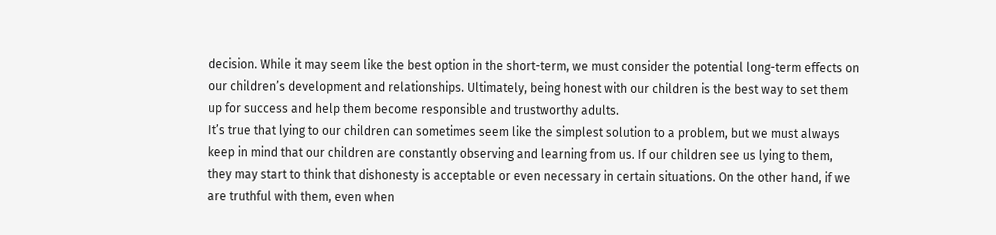decision. While it may seem like the best option in the short-term, we must consider the potential long-term effects on our children’s development and relationships. Ultimately, being honest with our children is the best way to set them up for success and help them become responsible and trustworthy adults.
It’s true that lying to our children can sometimes seem like the simplest solution to a problem, but we must always keep in mind that our children are constantly observing and learning from us. If our children see us lying to them, they may start to think that dishonesty is acceptable or even necessary in certain situations. On the other hand, if we are truthful with them, even when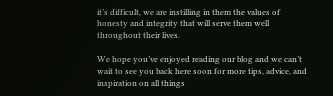it’s difficult, we are instilling in them the values of honesty and integrity that will serve them well throughout their lives.

We hope you’ve enjoyed reading our blog and we can’t wait to see you back here soon for more tips, advice, and inspiration on all things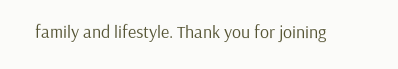family and lifestyle. Thank you for joining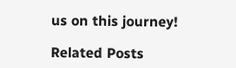us on this journey!

Related Posts